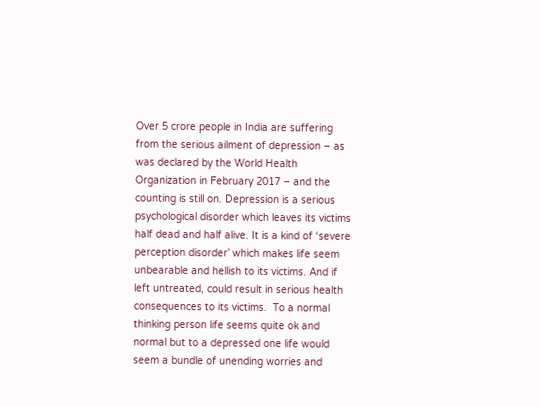Over 5 crore people in India are suffering from the serious ailment of depression – as was declared by the World Health Organization in February 2017 – and the counting is still on. Depression is a serious psychological disorder which leaves its victims half dead and half alive. It is a kind of ‘severe perception disorder’ which makes life seem unbearable and hellish to its victims. And if left untreated, could result in serious health consequences to its victims.  To a normal thinking person life seems quite ok and normal but to a depressed one life would seem a bundle of unending worries and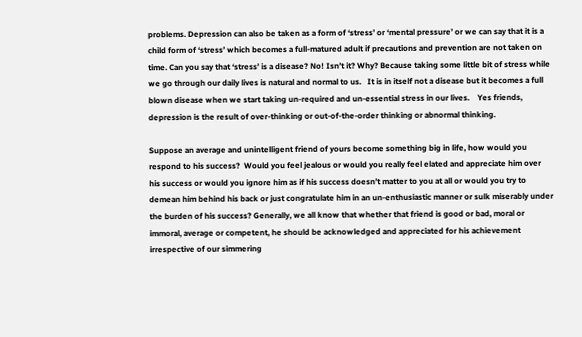problems. Depression can also be taken as a form of ‘stress’ or ‘mental pressure’ or we can say that it is a child form of ‘stress’ which becomes a full-matured adult if precautions and prevention are not taken on time. Can you say that ‘stress’ is a disease? No! Isn’t it? Why? Because taking some little bit of stress while we go through our daily lives is natural and normal to us.   It is in itself not a disease but it becomes a full blown disease when we start taking un-required and un-essential stress in our lives.    Yes friends, depression is the result of over-thinking or out-of-the-order thinking or abnormal thinking.

Suppose an average and unintelligent friend of yours become something big in life, how would you respond to his success?  Would you feel jealous or would you really feel elated and appreciate him over his success or would you ignore him as if his success doesn’t matter to you at all or would you try to demean him behind his back or just congratulate him in an un-enthusiastic manner or sulk miserably under the burden of his success? Generally, we all know that whether that friend is good or bad, moral or immoral, average or competent, he should be acknowledged and appreciated for his achievement irrespective of our simmering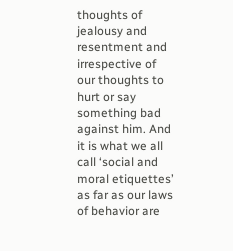thoughts of jealousy and resentment and irrespective of our thoughts to hurt or say something bad against him. And it is what we all call ‘social and moral etiquettes’ as far as our laws of behavior are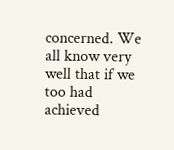concerned. We all know very well that if we too had achieved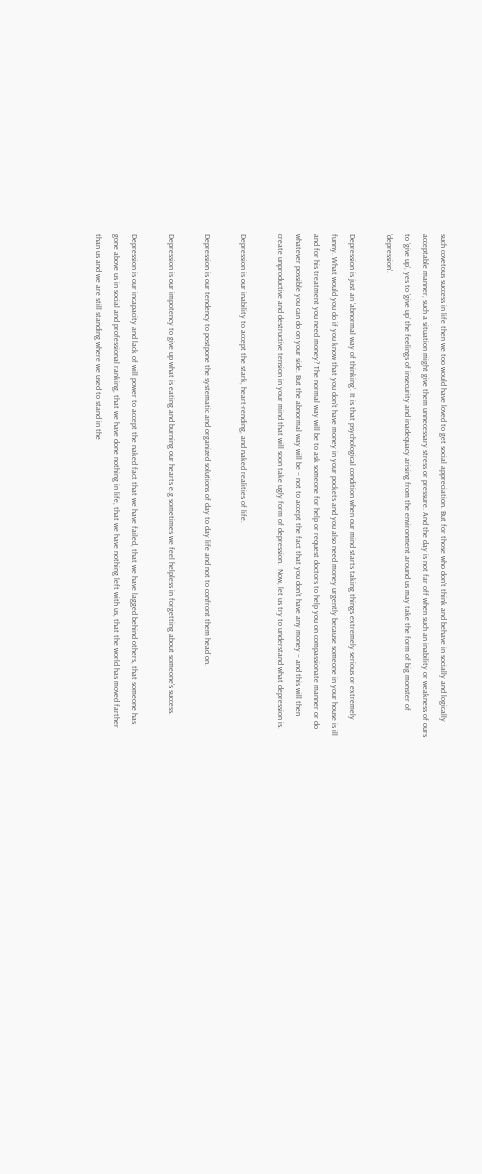such covetous success in life then we too would have loved to get social appreciation. But for those who don’t think and behave in socially and logically acceptable manner, such a situation might give them unnecessary stress or pressure. And the day is not far off when such an inability or weakness of ours to ‘give up’, yes to ‘give up’ the feelings of insecurity and inadequacy arising from the environment around us may take the form of big monster of ‘depression’.

Depression is just an ‘abnormal way of thinking’. It is that psychological condition when our mind starts taking things extremely serious or extremely funny. What would you do if you know that you don’t have money in your pockets and you also need money urgently because someone in your house is ill and for his treatment you need money? The normal way will be to ask someone for help or request doctors to help you on compassionate manner or do whatever possible you can do on your side. But the abnormal way will be – not to accept the fact that you don’t have any money – and this will then create unproductive and destructive tension in your mind that will soon take ugly form of depression.  Now, let us try to understand what depression is.

Depression is our inability to accept the stark, heart-rending, and naked realities of life.

Depression is our tendency to postpone the systematic and organized solutions of day to day life and not to confront them head on.

Depression is our impotency to give up what is eating and burning our hearts e.g sometimes we feel helpless in forgetting about someone’s success.

Depression is our incapacity and lack of will power to accept the naked fact that we have failed, that we have lagged behind others, that someone has gone above us in social and professional ranking, that we have done nothing in life, that we have nothing left with us, that the world has moved farther than us and we are still standing where we used to stand in the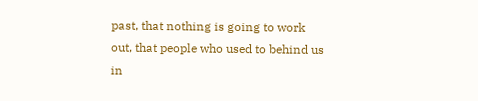past, that nothing is going to work out, that people who used to behind us in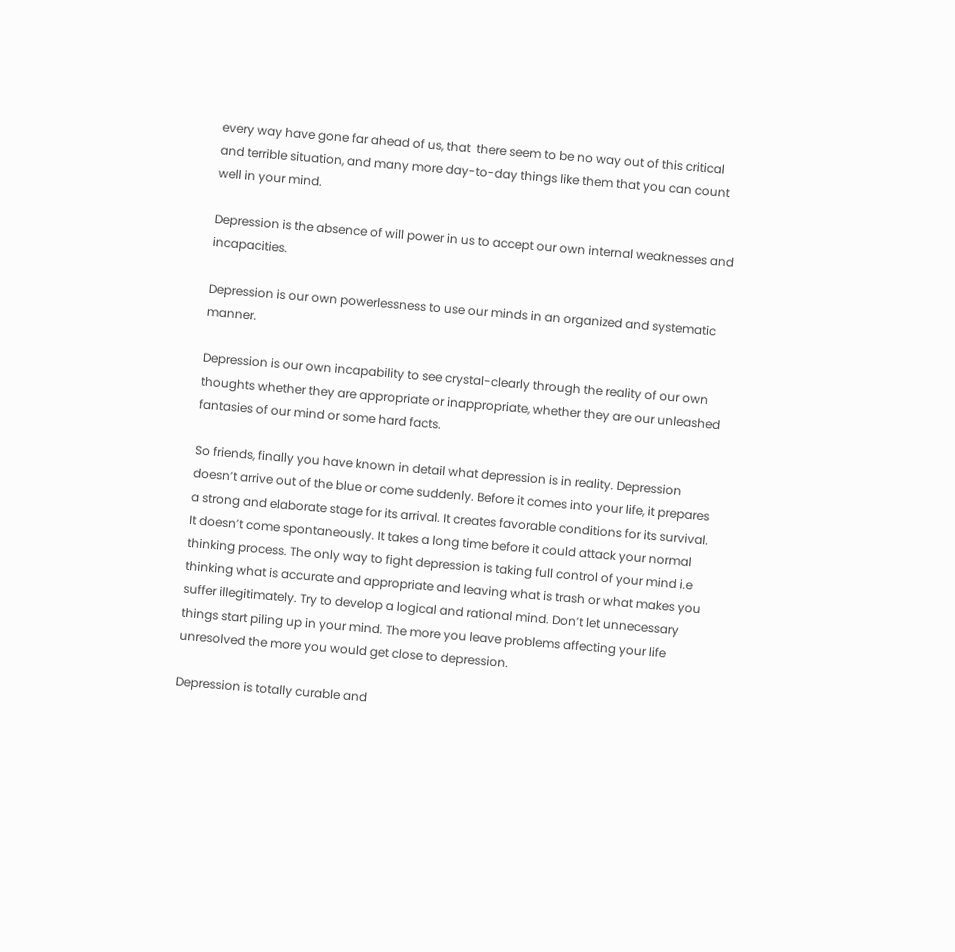every way have gone far ahead of us, that  there seem to be no way out of this critical and terrible situation, and many more day-to-day things like them that you can count well in your mind.

Depression is the absence of will power in us to accept our own internal weaknesses and incapacities.

Depression is our own powerlessness to use our minds in an organized and systematic manner.

Depression is our own incapability to see crystal-clearly through the reality of our own thoughts whether they are appropriate or inappropriate, whether they are our unleashed fantasies of our mind or some hard facts.

So friends, finally you have known in detail what depression is in reality. Depression doesn’t arrive out of the blue or come suddenly. Before it comes into your life, it prepares a strong and elaborate stage for its arrival. It creates favorable conditions for its survival. It doesn’t come spontaneously. It takes a long time before it could attack your normal thinking process. The only way to fight depression is taking full control of your mind i.e thinking what is accurate and appropriate and leaving what is trash or what makes you suffer illegitimately. Try to develop a logical and rational mind. Don’t let unnecessary things start piling up in your mind. The more you leave problems affecting your life unresolved the more you would get close to depression.

Depression is totally curable and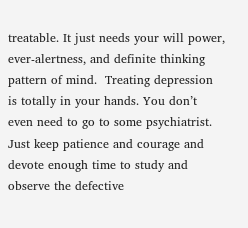treatable. It just needs your will power, ever-alertness, and definite thinking pattern of mind.  Treating depression is totally in your hands. You don’t even need to go to some psychiatrist. Just keep patience and courage and devote enough time to study and observe the defective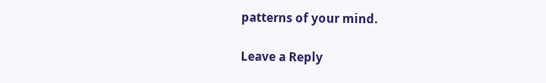patterns of your mind.

Leave a Reply